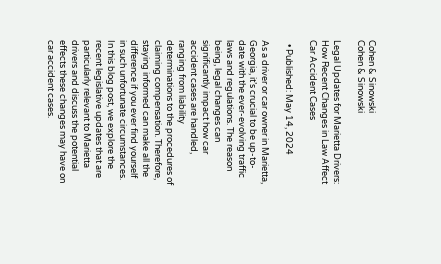Cohen & Sinowski
Cohen & Sinowski

Legal Updates for Marietta Drivers: How Recent Changes in Law Affect Car Accident Cases

  • Published: May 14, 2024

As a driver or car owner in Marietta, Georgia, it’s crucial to be up-to-date with the ever-evolving traffic laws and regulations. The reason being, legal changes can significantly impact how car accident cases are handled, ranging from liability determinations to the procedures of claiming compensation. Therefore, staying informed can make all the difference if you ever find yourself in such unfortunate circumstances. In this blog post, we explore the recent legislative updates that are particularly relevant to Marietta drivers and discuss the potential effects these changes may have on car accident cases.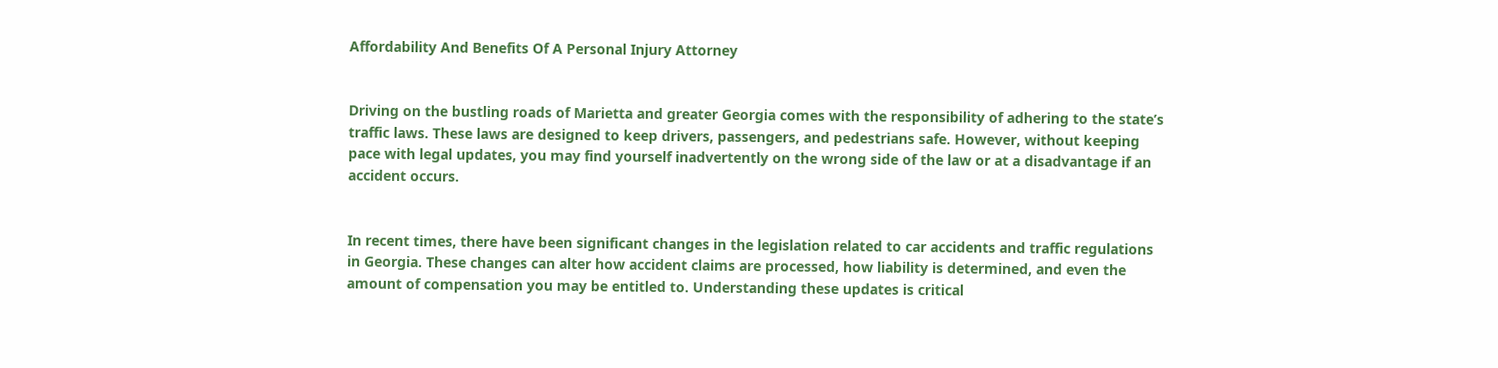Affordability And Benefits Of A Personal Injury Attorney


Driving on the bustling roads of Marietta and greater Georgia comes with the responsibility of adhering to the state’s traffic laws. These laws are designed to keep drivers, passengers, and pedestrians safe. However, without keeping pace with legal updates, you may find yourself inadvertently on the wrong side of the law or at a disadvantage if an accident occurs.


In recent times, there have been significant changes in the legislation related to car accidents and traffic regulations in Georgia. These changes can alter how accident claims are processed, how liability is determined, and even the amount of compensation you may be entitled to. Understanding these updates is critical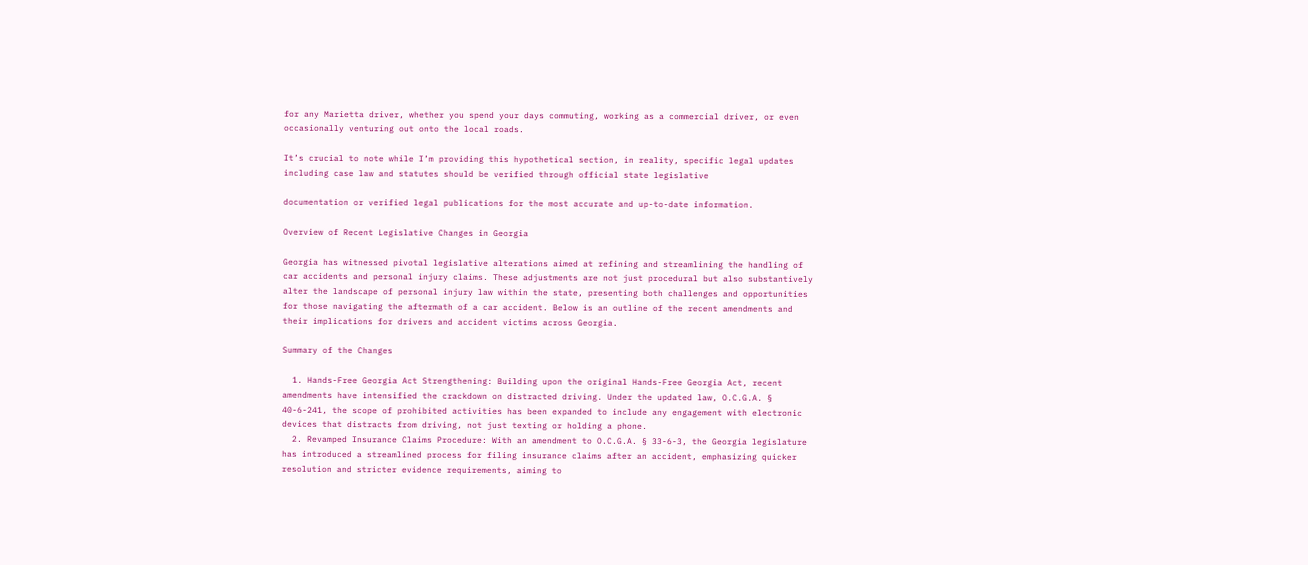for any Marietta driver, whether you spend your days commuting, working as a commercial driver, or even occasionally venturing out onto the local roads.

It’s crucial to note while I’m providing this hypothetical section, in reality, specific legal updates including case law and statutes should be verified through official state legislative

documentation or verified legal publications for the most accurate and up-to-date information.

Overview of Recent Legislative Changes in Georgia

Georgia has witnessed pivotal legislative alterations aimed at refining and streamlining the handling of car accidents and personal injury claims. These adjustments are not just procedural but also substantively alter the landscape of personal injury law within the state, presenting both challenges and opportunities for those navigating the aftermath of a car accident. Below is an outline of the recent amendments and their implications for drivers and accident victims across Georgia.

Summary of the Changes

  1. Hands-Free Georgia Act Strengthening: Building upon the original Hands-Free Georgia Act, recent amendments have intensified the crackdown on distracted driving. Under the updated law, O.C.G.A. § 40-6-241, the scope of prohibited activities has been expanded to include any engagement with electronic devices that distracts from driving, not just texting or holding a phone.
  2. Revamped Insurance Claims Procedure: With an amendment to O.C.G.A. § 33-6-3, the Georgia legislature has introduced a streamlined process for filing insurance claims after an accident, emphasizing quicker resolution and stricter evidence requirements, aiming to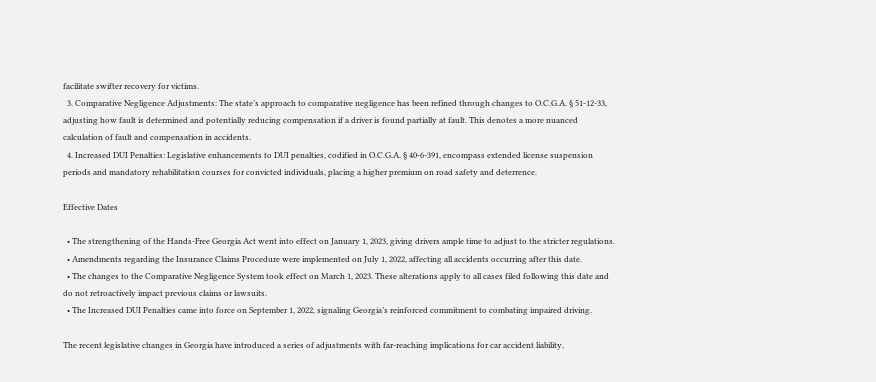facilitate swifter recovery for victims.
  3. Comparative Negligence Adjustments: The state’s approach to comparative negligence has been refined through changes to O.C.G.A. § 51-12-33, adjusting how fault is determined and potentially reducing compensation if a driver is found partially at fault. This denotes a more nuanced calculation of fault and compensation in accidents.
  4. Increased DUI Penalties: Legislative enhancements to DUI penalties, codified in O.C.G.A. § 40-6-391, encompass extended license suspension periods and mandatory rehabilitation courses for convicted individuals, placing a higher premium on road safety and deterrence.

Effective Dates

  • The strengthening of the Hands-Free Georgia Act went into effect on January 1, 2023, giving drivers ample time to adjust to the stricter regulations.
  • Amendments regarding the Insurance Claims Procedure were implemented on July 1, 2022, affecting all accidents occurring after this date.
  • The changes to the Comparative Negligence System took effect on March 1, 2023. These alterations apply to all cases filed following this date and do not retroactively impact previous claims or lawsuits.
  • The Increased DUI Penalties came into force on September 1, 2022, signaling Georgia’s reinforced commitment to combating impaired driving.

The recent legislative changes in Georgia have introduced a series of adjustments with far-reaching implications for car accident liability,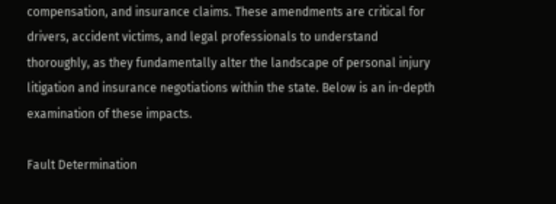compensation, and insurance claims. These amendments are critical for drivers, accident victims, and legal professionals to understand thoroughly, as they fundamentally alter the landscape of personal injury litigation and insurance negotiations within the state. Below is an in-depth examination of these impacts.

Fault Determination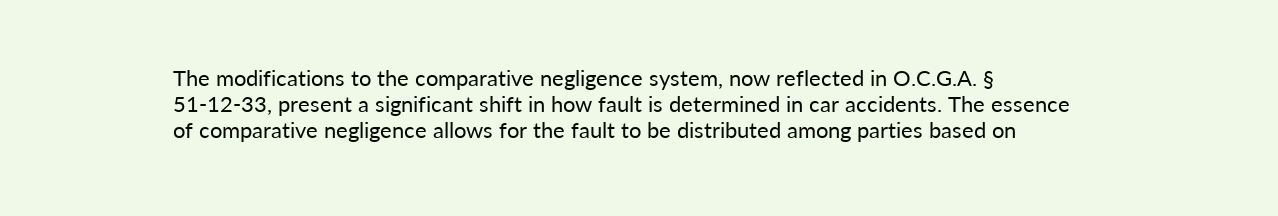The modifications to the comparative negligence system, now reflected in O.C.G.A. § 51-12-33, present a significant shift in how fault is determined in car accidents. The essence of comparative negligence allows for the fault to be distributed among parties based on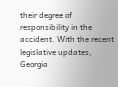their degree of responsibility in the accident. With the recent legislative updates, Georgia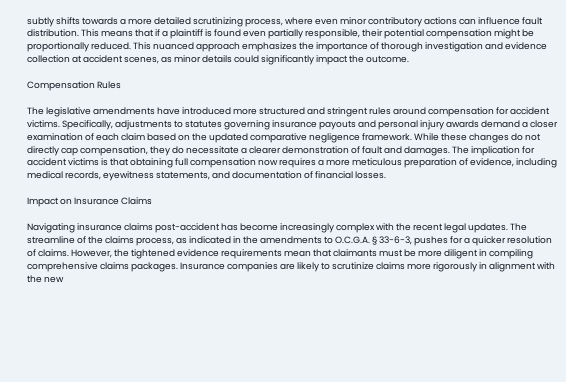subtly shifts towards a more detailed scrutinizing process, where even minor contributory actions can influence fault distribution. This means that if a plaintiff is found even partially responsible, their potential compensation might be proportionally reduced. This nuanced approach emphasizes the importance of thorough investigation and evidence collection at accident scenes, as minor details could significantly impact the outcome.

Compensation Rules

The legislative amendments have introduced more structured and stringent rules around compensation for accident victims. Specifically, adjustments to statutes governing insurance payouts and personal injury awards demand a closer examination of each claim based on the updated comparative negligence framework. While these changes do not directly cap compensation, they do necessitate a clearer demonstration of fault and damages. The implication for accident victims is that obtaining full compensation now requires a more meticulous preparation of evidence, including medical records, eyewitness statements, and documentation of financial losses.

Impact on Insurance Claims

Navigating insurance claims post-accident has become increasingly complex with the recent legal updates. The streamline of the claims process, as indicated in the amendments to O.C.G.A. § 33-6-3, pushes for a quicker resolution of claims. However, the tightened evidence requirements mean that claimants must be more diligent in compiling comprehensive claims packages. Insurance companies are likely to scrutinize claims more rigorously in alignment with the new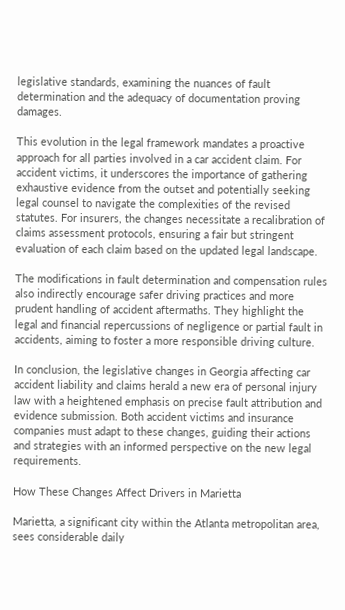legislative standards, examining the nuances of fault determination and the adequacy of documentation proving damages.

This evolution in the legal framework mandates a proactive approach for all parties involved in a car accident claim. For accident victims, it underscores the importance of gathering exhaustive evidence from the outset and potentially seeking legal counsel to navigate the complexities of the revised statutes. For insurers, the changes necessitate a recalibration of claims assessment protocols, ensuring a fair but stringent evaluation of each claim based on the updated legal landscape.

The modifications in fault determination and compensation rules also indirectly encourage safer driving practices and more prudent handling of accident aftermaths. They highlight the legal and financial repercussions of negligence or partial fault in accidents, aiming to foster a more responsible driving culture.

In conclusion, the legislative changes in Georgia affecting car accident liability and claims herald a new era of personal injury law with a heightened emphasis on precise fault attribution and evidence submission. Both accident victims and insurance companies must adapt to these changes, guiding their actions and strategies with an informed perspective on the new legal requirements.

How These Changes Affect Drivers in Marietta

Marietta, a significant city within the Atlanta metropolitan area, sees considerable daily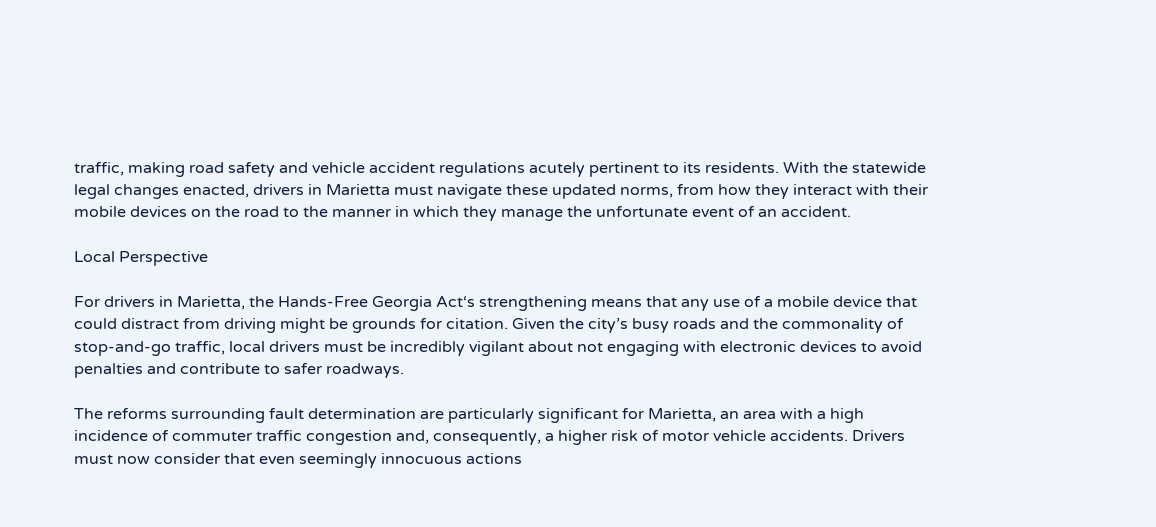traffic, making road safety and vehicle accident regulations acutely pertinent to its residents. With the statewide legal changes enacted, drivers in Marietta must navigate these updated norms, from how they interact with their mobile devices on the road to the manner in which they manage the unfortunate event of an accident.

Local Perspective

For drivers in Marietta, the Hands-Free Georgia Act‘s strengthening means that any use of a mobile device that could distract from driving might be grounds for citation. Given the city’s busy roads and the commonality of stop-and-go traffic, local drivers must be incredibly vigilant about not engaging with electronic devices to avoid penalties and contribute to safer roadways.

The reforms surrounding fault determination are particularly significant for Marietta, an area with a high incidence of commuter traffic congestion and, consequently, a higher risk of motor vehicle accidents. Drivers must now consider that even seemingly innocuous actions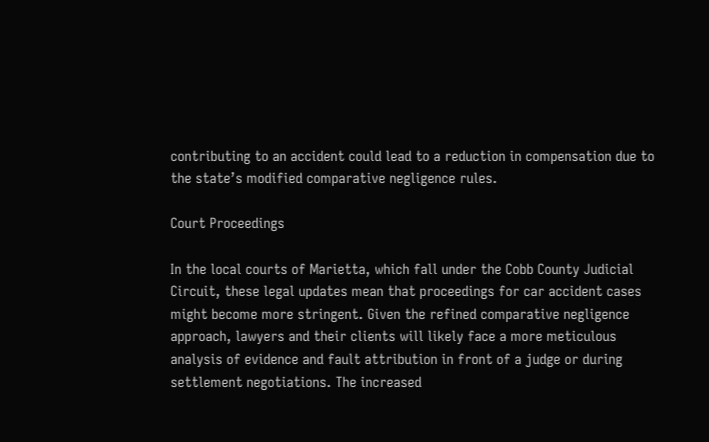contributing to an accident could lead to a reduction in compensation due to the state’s modified comparative negligence rules.

Court Proceedings

In the local courts of Marietta, which fall under the Cobb County Judicial Circuit, these legal updates mean that proceedings for car accident cases might become more stringent. Given the refined comparative negligence approach, lawyers and their clients will likely face a more meticulous analysis of evidence and fault attribution in front of a judge or during settlement negotiations. The increased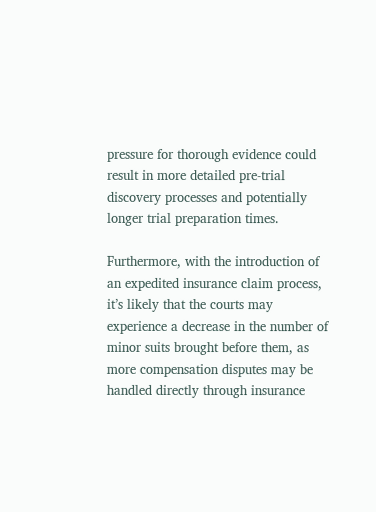pressure for thorough evidence could result in more detailed pre-trial discovery processes and potentially longer trial preparation times.

Furthermore, with the introduction of an expedited insurance claim process, it’s likely that the courts may experience a decrease in the number of minor suits brought before them, as more compensation disputes may be handled directly through insurance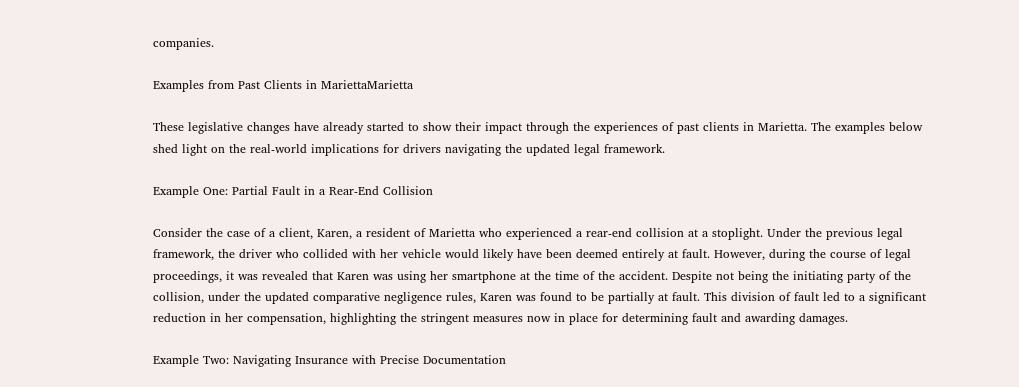companies.

Examples from Past Clients in MariettaMarietta

These legislative changes have already started to show their impact through the experiences of past clients in Marietta. The examples below shed light on the real-world implications for drivers navigating the updated legal framework.

Example One: Partial Fault in a Rear-End Collision

Consider the case of a client, Karen, a resident of Marietta who experienced a rear-end collision at a stoplight. Under the previous legal framework, the driver who collided with her vehicle would likely have been deemed entirely at fault. However, during the course of legal proceedings, it was revealed that Karen was using her smartphone at the time of the accident. Despite not being the initiating party of the collision, under the updated comparative negligence rules, Karen was found to be partially at fault. This division of fault led to a significant reduction in her compensation, highlighting the stringent measures now in place for determining fault and awarding damages.

Example Two: Navigating Insurance with Precise Documentation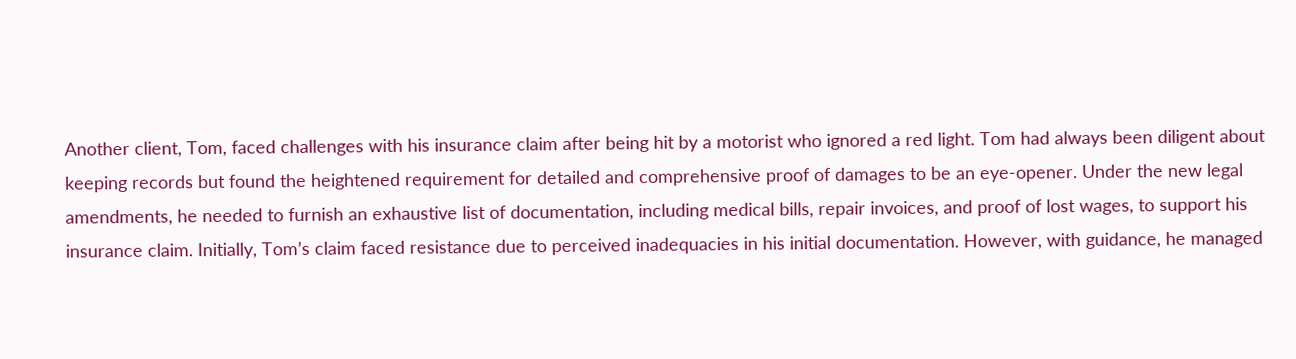Another client, Tom, faced challenges with his insurance claim after being hit by a motorist who ignored a red light. Tom had always been diligent about keeping records but found the heightened requirement for detailed and comprehensive proof of damages to be an eye-opener. Under the new legal amendments, he needed to furnish an exhaustive list of documentation, including medical bills, repair invoices, and proof of lost wages, to support his insurance claim. Initially, Tom’s claim faced resistance due to perceived inadequacies in his initial documentation. However, with guidance, he managed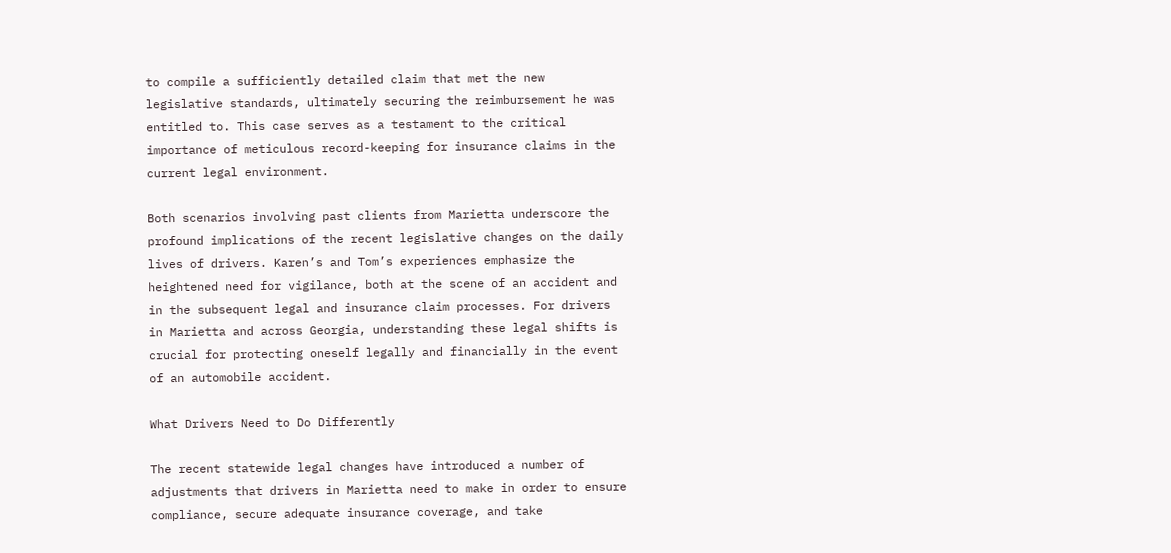to compile a sufficiently detailed claim that met the new legislative standards, ultimately securing the reimbursement he was entitled to. This case serves as a testament to the critical importance of meticulous record-keeping for insurance claims in the current legal environment.

Both scenarios involving past clients from Marietta underscore the profound implications of the recent legislative changes on the daily lives of drivers. Karen’s and Tom’s experiences emphasize the heightened need for vigilance, both at the scene of an accident and in the subsequent legal and insurance claim processes. For drivers in Marietta and across Georgia, understanding these legal shifts is crucial for protecting oneself legally and financially in the event of an automobile accident.

What Drivers Need to Do Differently

The recent statewide legal changes have introduced a number of adjustments that drivers in Marietta need to make in order to ensure compliance, secure adequate insurance coverage, and take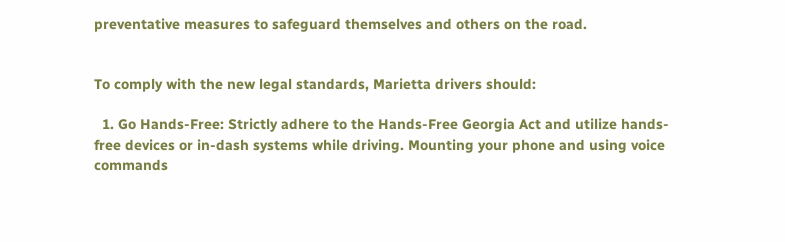preventative measures to safeguard themselves and others on the road.


To comply with the new legal standards, Marietta drivers should:

  1. Go Hands-Free: Strictly adhere to the Hands-Free Georgia Act and utilize hands-free devices or in-dash systems while driving. Mounting your phone and using voice commands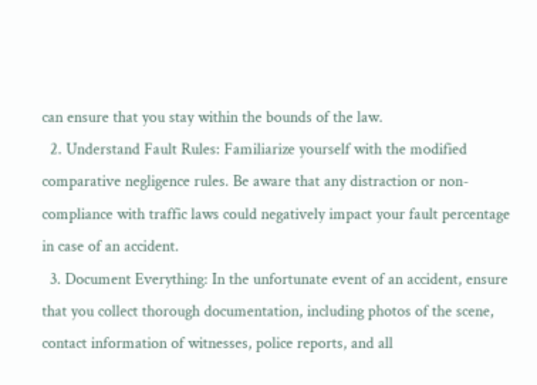can ensure that you stay within the bounds of the law.
  2. Understand Fault Rules: Familiarize yourself with the modified comparative negligence rules. Be aware that any distraction or non-compliance with traffic laws could negatively impact your fault percentage in case of an accident.
  3. Document Everything: In the unfortunate event of an accident, ensure that you collect thorough documentation, including photos of the scene, contact information of witnesses, police reports, and all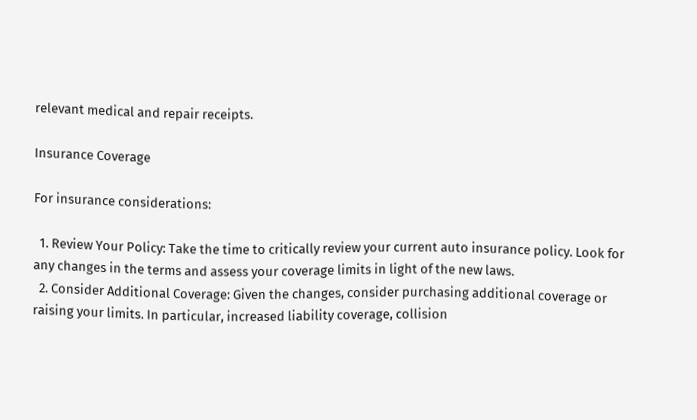relevant medical and repair receipts.

Insurance Coverage

For insurance considerations:

  1. Review Your Policy: Take the time to critically review your current auto insurance policy. Look for any changes in the terms and assess your coverage limits in light of the new laws.
  2. Consider Additional Coverage: Given the changes, consider purchasing additional coverage or raising your limits. In particular, increased liability coverage, collision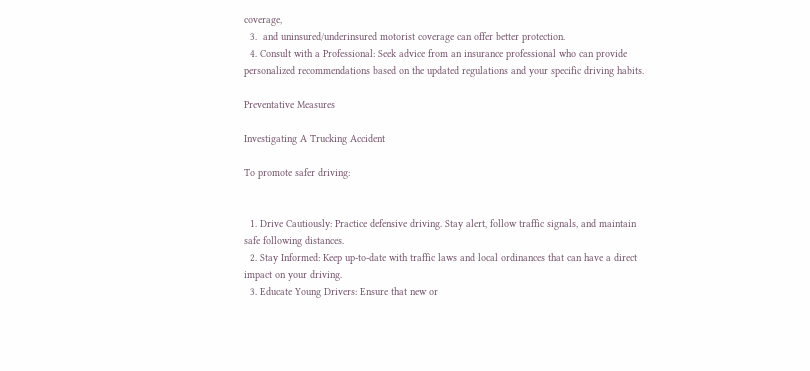coverage,
  3.  and uninsured/underinsured motorist coverage can offer better protection.
  4. Consult with a Professional: Seek advice from an insurance professional who can provide personalized recommendations based on the updated regulations and your specific driving habits.

Preventative Measures

Investigating A Trucking Accident

To promote safer driving:


  1. Drive Cautiously: Practice defensive driving. Stay alert, follow traffic signals, and maintain safe following distances.
  2. Stay Informed: Keep up-to-date with traffic laws and local ordinances that can have a direct impact on your driving.
  3. Educate Young Drivers: Ensure that new or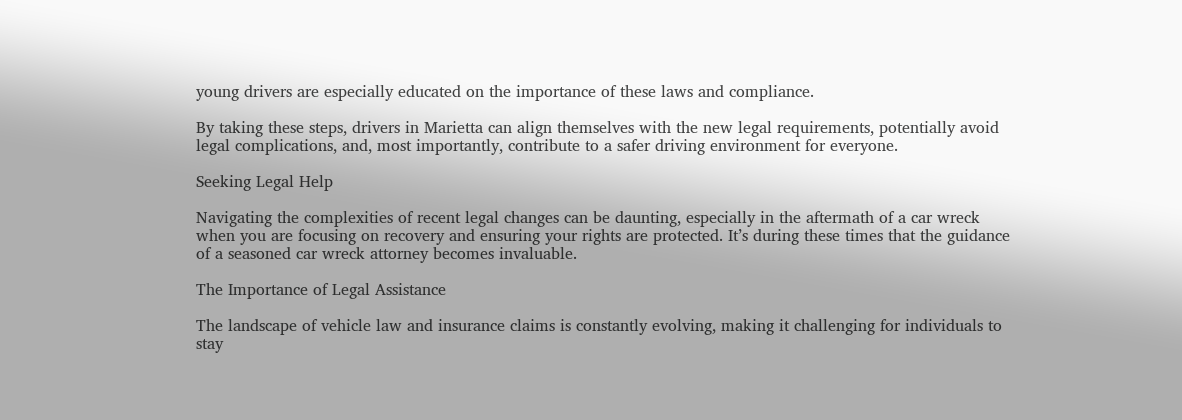young drivers are especially educated on the importance of these laws and compliance.

By taking these steps, drivers in Marietta can align themselves with the new legal requirements, potentially avoid legal complications, and, most importantly, contribute to a safer driving environment for everyone.

Seeking Legal Help

Navigating the complexities of recent legal changes can be daunting, especially in the aftermath of a car wreck when you are focusing on recovery and ensuring your rights are protected. It’s during these times that the guidance of a seasoned car wreck attorney becomes invaluable.

The Importance of Legal Assistance

The landscape of vehicle law and insurance claims is constantly evolving, making it challenging for individuals to stay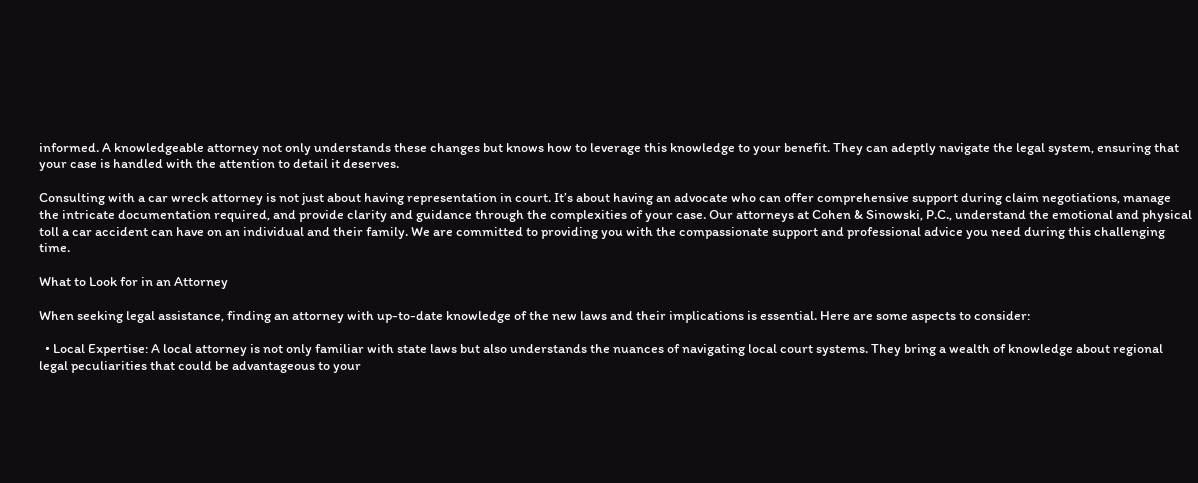informed. A knowledgeable attorney not only understands these changes but knows how to leverage this knowledge to your benefit. They can adeptly navigate the legal system, ensuring that your case is handled with the attention to detail it deserves.

Consulting with a car wreck attorney is not just about having representation in court. It’s about having an advocate who can offer comprehensive support during claim negotiations, manage the intricate documentation required, and provide clarity and guidance through the complexities of your case. Our attorneys at Cohen & Sinowski, P.C., understand the emotional and physical toll a car accident can have on an individual and their family. We are committed to providing you with the compassionate support and professional advice you need during this challenging time.

What to Look for in an Attorney

When seeking legal assistance, finding an attorney with up-to-date knowledge of the new laws and their implications is essential. Here are some aspects to consider:

  • Local Expertise: A local attorney is not only familiar with state laws but also understands the nuances of navigating local court systems. They bring a wealth of knowledge about regional legal peculiarities that could be advantageous to your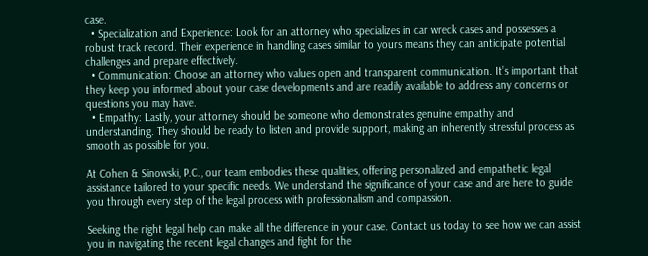case.
  • Specialization and Experience: Look for an attorney who specializes in car wreck cases and possesses a robust track record. Their experience in handling cases similar to yours means they can anticipate potential challenges and prepare effectively.
  • Communication: Choose an attorney who values open and transparent communication. It’s important that they keep you informed about your case developments and are readily available to address any concerns or questions you may have.
  • Empathy: Lastly, your attorney should be someone who demonstrates genuine empathy and understanding. They should be ready to listen and provide support, making an inherently stressful process as smooth as possible for you.

At Cohen & Sinowski, P.C., our team embodies these qualities, offering personalized and empathetic legal assistance tailored to your specific needs. We understand the significance of your case and are here to guide you through every step of the legal process with professionalism and compassion.

Seeking the right legal help can make all the difference in your case. Contact us today to see how we can assist you in navigating the recent legal changes and fight for the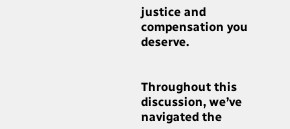justice and compensation you deserve.


Throughout this discussion, we’ve navigated the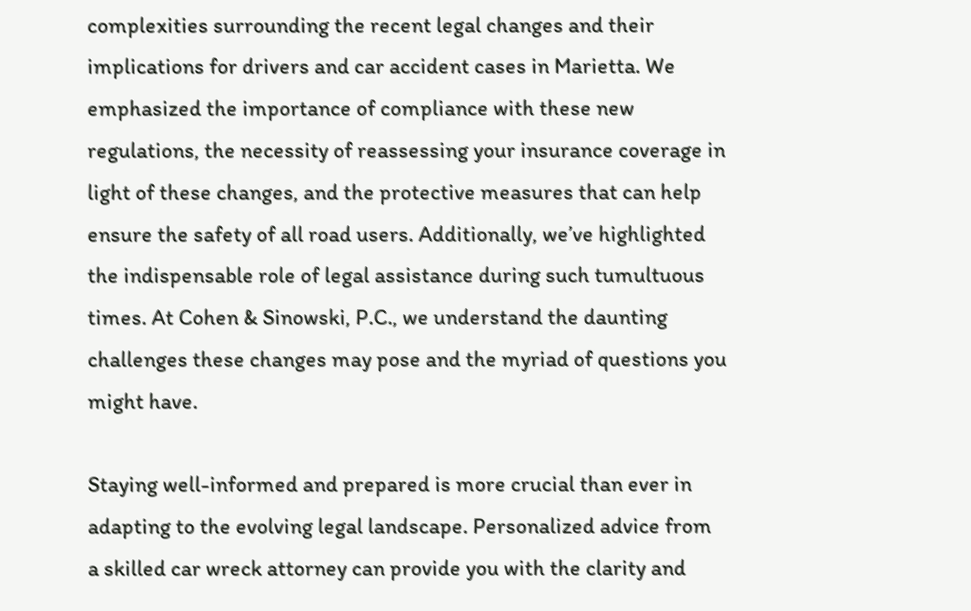complexities surrounding the recent legal changes and their implications for drivers and car accident cases in Marietta. We emphasized the importance of compliance with these new regulations, the necessity of reassessing your insurance coverage in light of these changes, and the protective measures that can help ensure the safety of all road users. Additionally, we’ve highlighted the indispensable role of legal assistance during such tumultuous times. At Cohen & Sinowski, P.C., we understand the daunting challenges these changes may pose and the myriad of questions you might have.

Staying well-informed and prepared is more crucial than ever in adapting to the evolving legal landscape. Personalized advice from a skilled car wreck attorney can provide you with the clarity and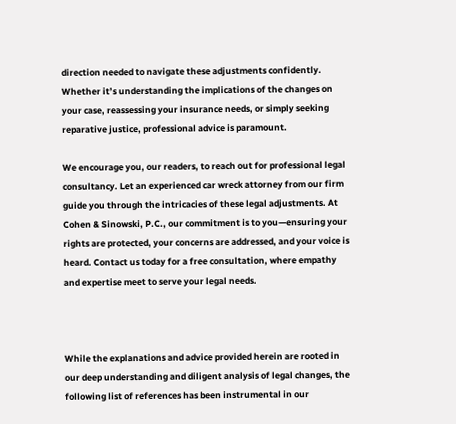direction needed to navigate these adjustments confidently. Whether it’s understanding the implications of the changes on your case, reassessing your insurance needs, or simply seeking reparative justice, professional advice is paramount.

We encourage you, our readers, to reach out for professional legal consultancy. Let an experienced car wreck attorney from our firm guide you through the intricacies of these legal adjustments. At Cohen & Sinowski, P.C., our commitment is to you—ensuring your rights are protected, your concerns are addressed, and your voice is heard. Contact us today for a free consultation, where empathy and expertise meet to serve your legal needs.



While the explanations and advice provided herein are rooted in our deep understanding and diligent analysis of legal changes, the following list of references has been instrumental in our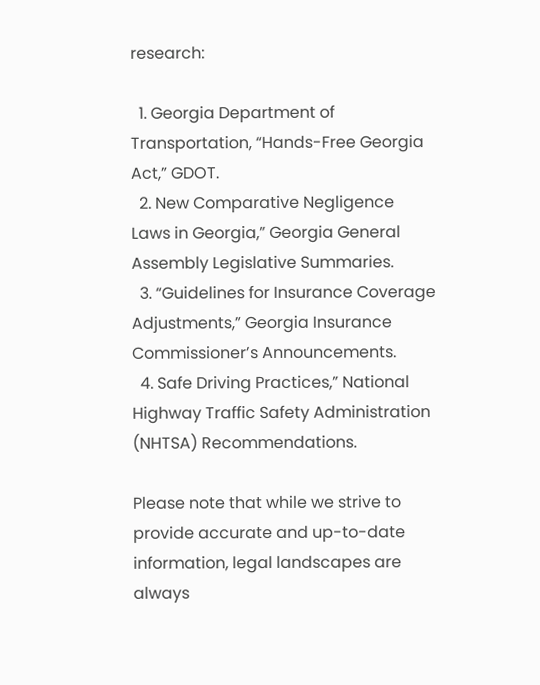research:

  1. Georgia Department of Transportation, “Hands-Free Georgia Act,” GDOT.
  2. New Comparative Negligence Laws in Georgia,” Georgia General Assembly Legislative Summaries.
  3. “Guidelines for Insurance Coverage Adjustments,” Georgia Insurance Commissioner’s Announcements.
  4. Safe Driving Practices,” National Highway Traffic Safety Administration (NHTSA) Recommendations.

Please note that while we strive to provide accurate and up-to-date information, legal landscapes are always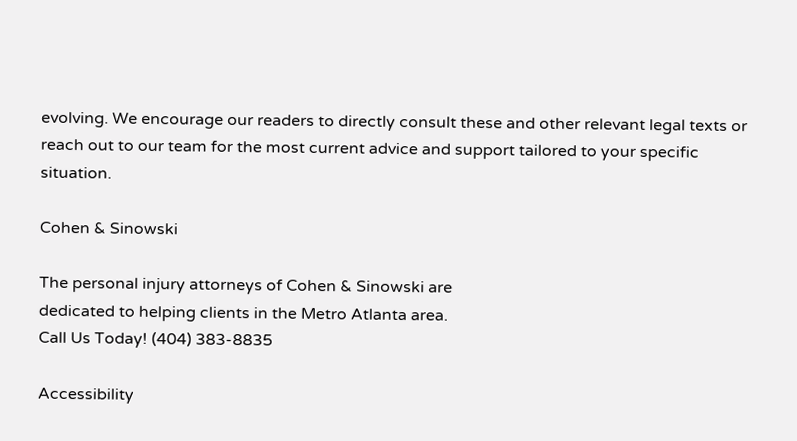evolving. We encourage our readers to directly consult these and other relevant legal texts or reach out to our team for the most current advice and support tailored to your specific situation.

Cohen & Sinowski

The personal injury attorneys of Cohen & Sinowski are
dedicated to helping clients in the Metro Atlanta area.
Call Us Today! (404) 383-8835

Accessibility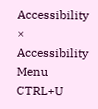Accessibility
× Accessibility Menu CTRL+U